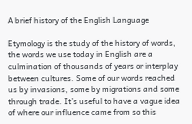A brief history of the English Language

Etymology is the study of the history of words, the words we use today in English are a culmination of thousands of years or interplay between cultures. Some of our words reached us by invasions, some by migrations and some through trade. It’s useful to have a vague idea of where our influence came from so this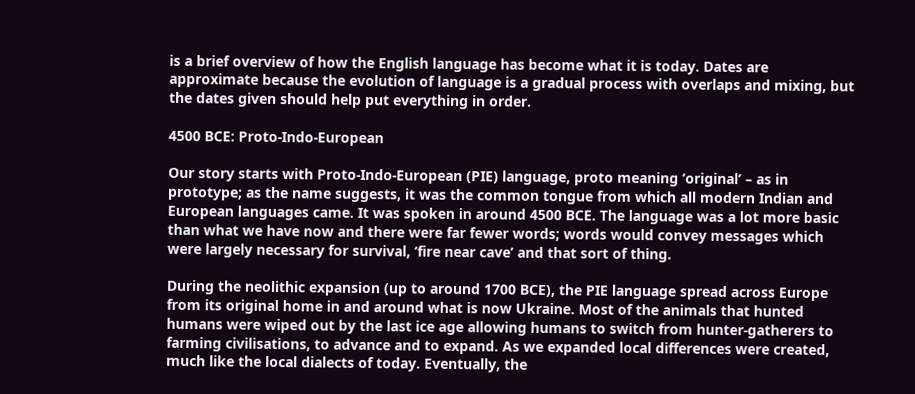is a brief overview of how the English language has become what it is today. Dates are approximate because the evolution of language is a gradual process with overlaps and mixing, but the dates given should help put everything in order.

4500 BCE: Proto-Indo-European

Our story starts with Proto-Indo-European (PIE) language, proto meaning ‘original’ – as in prototype; as the name suggests, it was the common tongue from which all modern Indian and European languages came. It was spoken in around 4500 BCE. The language was a lot more basic than what we have now and there were far fewer words; words would convey messages which were largely necessary for survival, ‘fire near cave’ and that sort of thing.

During the neolithic expansion (up to around 1700 BCE), the PIE language spread across Europe from its original home in and around what is now Ukraine. Most of the animals that hunted humans were wiped out by the last ice age allowing humans to switch from hunter-gatherers to farming civilisations, to advance and to expand. As we expanded local differences were created, much like the local dialects of today. Eventually, the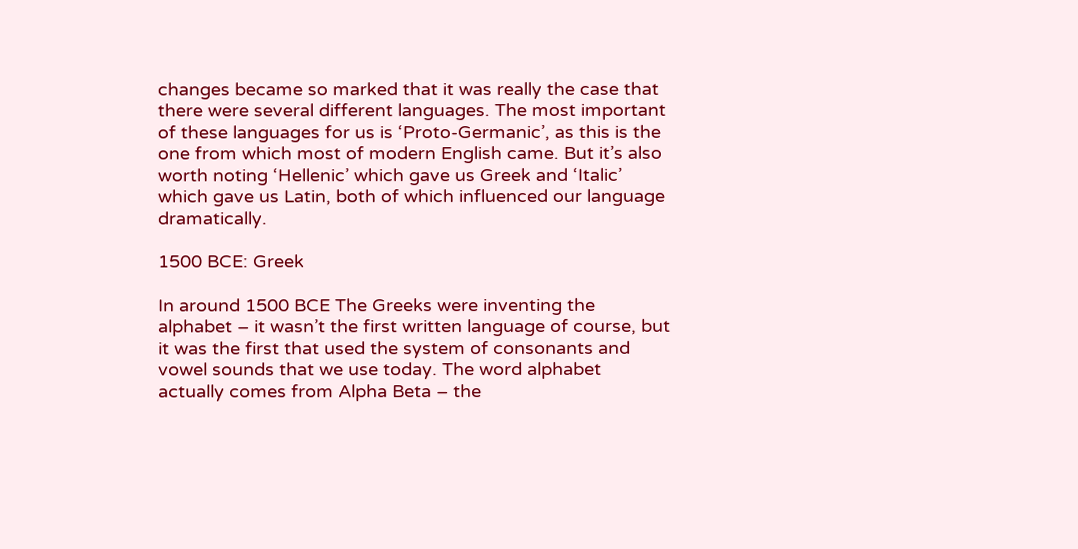changes became so marked that it was really the case that there were several different languages. The most important of these languages for us is ‘Proto-Germanic’, as this is the one from which most of modern English came. But it’s also worth noting ‘Hellenic’ which gave us Greek and ‘Italic’ which gave us Latin, both of which influenced our language dramatically.

1500 BCE: Greek

In around 1500 BCE The Greeks were inventing the alphabet – it wasn’t the first written language of course, but it was the first that used the system of consonants and vowel sounds that we use today. The word alphabet actually comes from Alpha Beta – the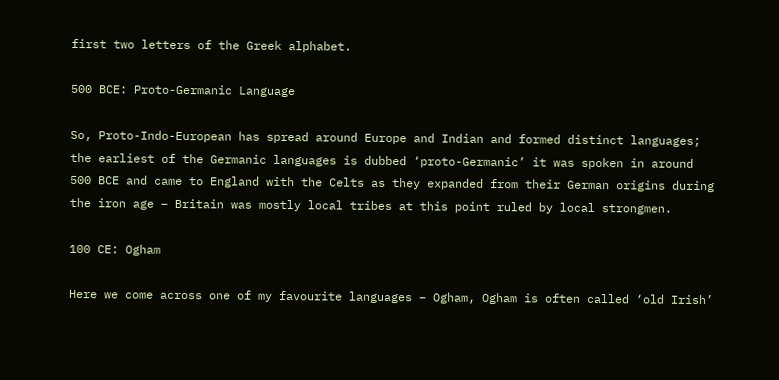first two letters of the Greek alphabet.

500 BCE: Proto-Germanic Language

So, Proto-Indo-European has spread around Europe and Indian and formed distinct languages; the earliest of the Germanic languages is dubbed ‘proto-Germanic’ it was spoken in around 500 BCE and came to England with the Celts as they expanded from their German origins during the iron age – Britain was mostly local tribes at this point ruled by local strongmen.

100 CE: Ogham

Here we come across one of my favourite languages – Ogham, Ogham is often called ‘old Irish’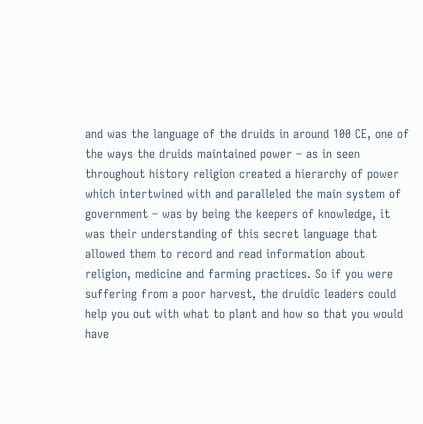and was the language of the druids in around 100 CE, one of the ways the druids maintained power – as in seen throughout history religion created a hierarchy of power which intertwined with and paralleled the main system of government – was by being the keepers of knowledge, it was their understanding of this secret language that allowed them to record and read information about religion, medicine and farming practices. So if you were suffering from a poor harvest, the druidic leaders could help you out with what to plant and how so that you would have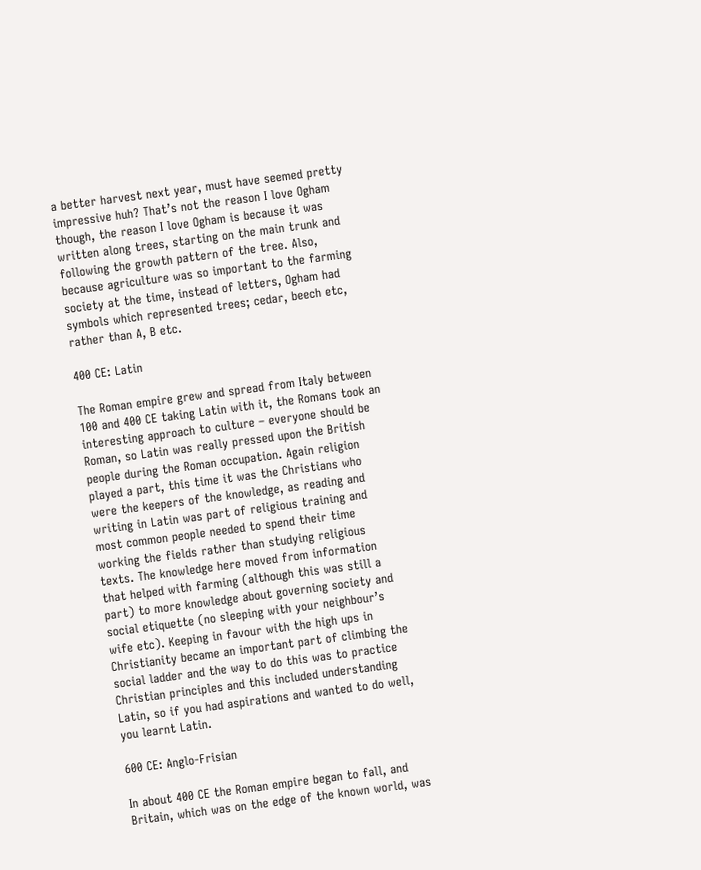a better harvest next year, must have seemed pretty impressive huh? That’s not the reason I love Ogham though, the reason I love Ogham is because it was written along trees, starting on the main trunk and following the growth pattern of the tree. Also, because agriculture was so important to the farming society at the time, instead of letters, Ogham had symbols which represented trees; cedar, beech etc, rather than A, B etc.

400 CE: Latin

The Roman empire grew and spread from Italy between 100 and 400 CE taking Latin with it, the Romans took an interesting approach to culture – everyone should be Roman, so Latin was really pressed upon the British people during the Roman occupation. Again religion played a part, this time it was the Christians who were the keepers of the knowledge, as reading and writing in Latin was part of religious training and most common people needed to spend their time working the fields rather than studying religious texts. The knowledge here moved from information that helped with farming (although this was still a part) to more knowledge about governing society and social etiquette (no sleeping with your neighbour’s wife etc). Keeping in favour with the high ups in Christianity became an important part of climbing the social ladder and the way to do this was to practice Christian principles and this included understanding Latin, so if you had aspirations and wanted to do well, you learnt Latin.

600 CE: Anglo-Frisian

In about 400 CE the Roman empire began to fall, and Britain, which was on the edge of the known world, was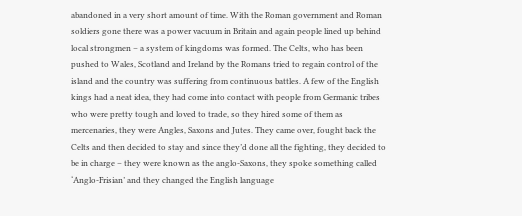abandoned in a very short amount of time. With the Roman government and Roman soldiers gone there was a power vacuum in Britain and again people lined up behind local strongmen – a system of kingdoms was formed. The Celts, who has been pushed to Wales, Scotland and Ireland by the Romans tried to regain control of the island and the country was suffering from continuous battles. A few of the English kings had a neat idea, they had come into contact with people from Germanic tribes who were pretty tough and loved to trade, so they hired some of them as mercenaries, they were Angles, Saxons and Jutes. They came over, fought back the Celts and then decided to stay and since they’d done all the fighting, they decided to be in charge – they were known as the anglo-Saxons, they spoke something called ‘Anglo-Frisian’ and they changed the English language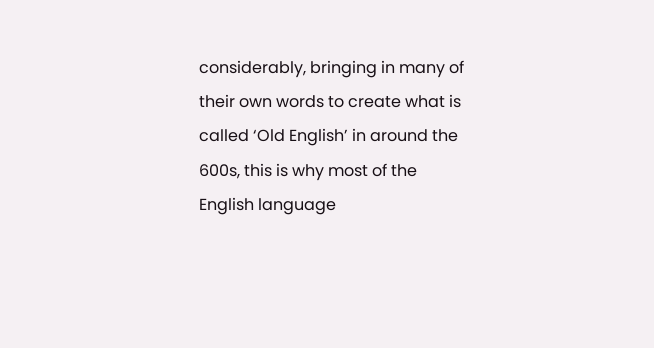considerably, bringing in many of their own words to create what is called ‘Old English’ in around the 600s, this is why most of the English language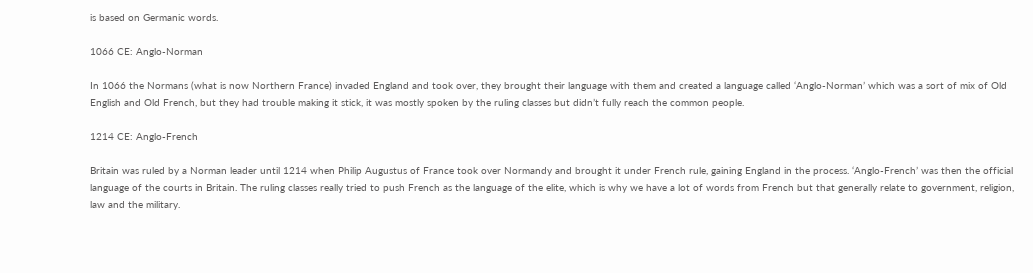is based on Germanic words.

1066 CE: Anglo-Norman

In 1066 the Normans (what is now Northern France) invaded England and took over, they brought their language with them and created a language called ‘Anglo-Norman’ which was a sort of mix of Old English and Old French, but they had trouble making it stick, it was mostly spoken by the ruling classes but didn’t fully reach the common people.

1214 CE: Anglo-French

Britain was ruled by a Norman leader until 1214 when Philip Augustus of France took over Normandy and brought it under French rule, gaining England in the process. ‘Anglo-French’ was then the official language of the courts in Britain. The ruling classes really tried to push French as the language of the elite, which is why we have a lot of words from French but that generally relate to government, religion, law and the military.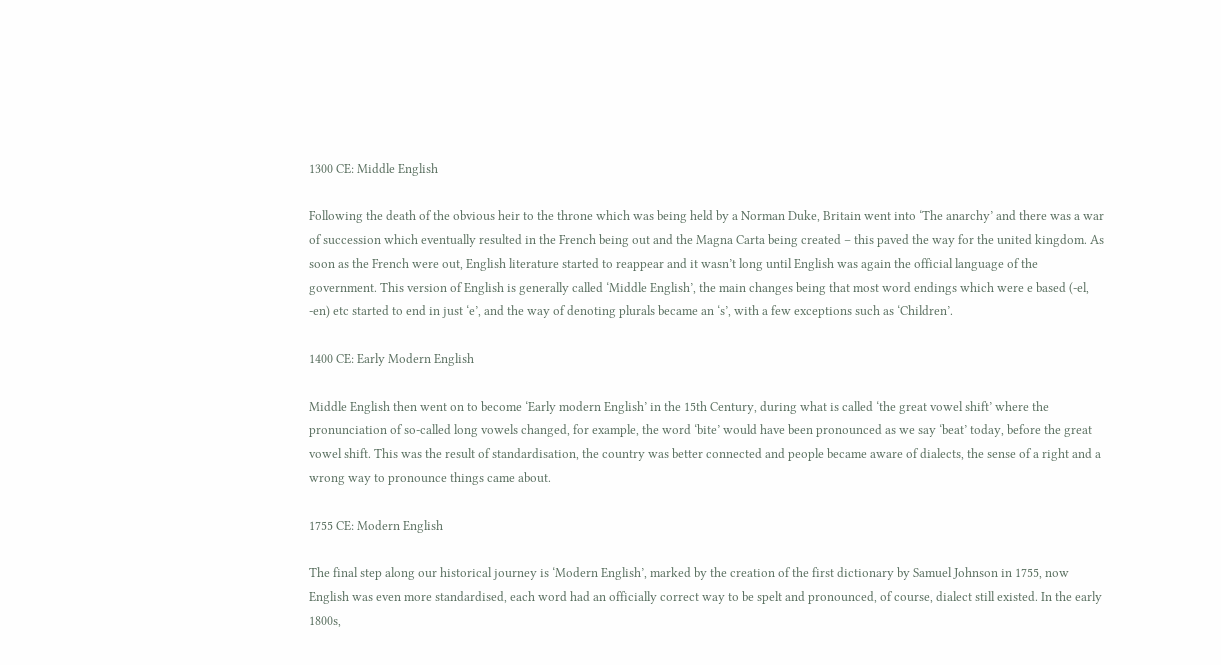1300 CE: Middle English

Following the death of the obvious heir to the throne which was being held by a Norman Duke, Britain went into ‘The anarchy’ and there was a war of succession which eventually resulted in the French being out and the Magna Carta being created – this paved the way for the united kingdom. As soon as the French were out, English literature started to reappear and it wasn’t long until English was again the official language of the government. This version of English is generally called ‘Middle English’, the main changes being that most word endings which were e based (-el, -en) etc started to end in just ‘e’, and the way of denoting plurals became an ‘s’, with a few exceptions such as ‘Children’.

1400 CE: Early Modern English

Middle English then went on to become ‘Early modern English’ in the 15th Century, during what is called ‘the great vowel shift’ where the pronunciation of so-called long vowels changed, for example, the word ‘bite’ would have been pronounced as we say ‘beat’ today, before the great vowel shift. This was the result of standardisation, the country was better connected and people became aware of dialects, the sense of a right and a wrong way to pronounce things came about.

1755 CE: Modern English

The final step along our historical journey is ‘Modern English’, marked by the creation of the first dictionary by Samuel Johnson in 1755, now English was even more standardised, each word had an officially correct way to be spelt and pronounced, of course, dialect still existed. In the early 1800s,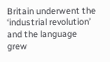Britain underwent the ‘industrial revolution’ and the language grew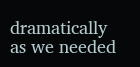dramatically as we needed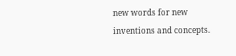new words for new inventions and concepts.